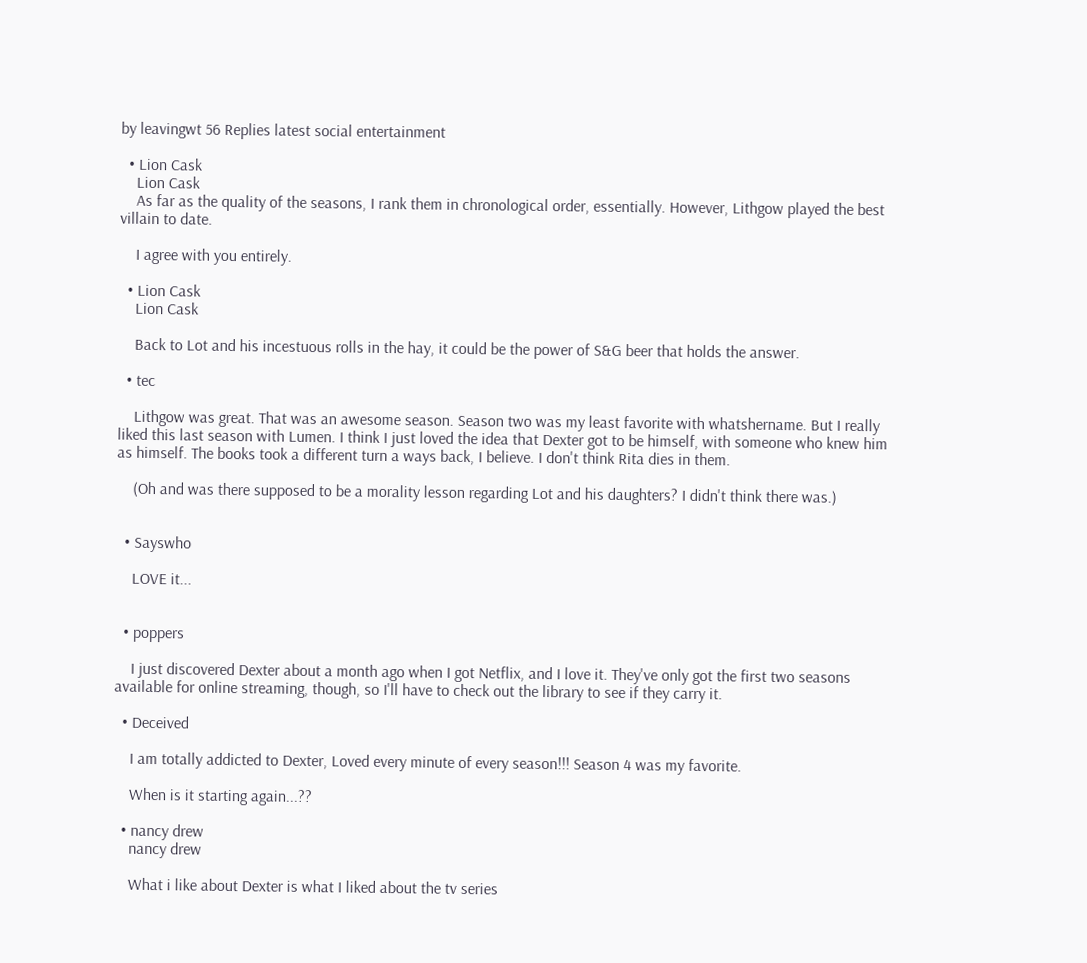by leavingwt 56 Replies latest social entertainment

  • Lion Cask
    Lion Cask
    As far as the quality of the seasons, I rank them in chronological order, essentially. However, Lithgow played the best villain to date.

    I agree with you entirely.

  • Lion Cask
    Lion Cask

    Back to Lot and his incestuous rolls in the hay, it could be the power of S&G beer that holds the answer.

  • tec

    Lithgow was great. That was an awesome season. Season two was my least favorite with whatshername. But I really liked this last season with Lumen. I think I just loved the idea that Dexter got to be himself, with someone who knew him as himself. The books took a different turn a ways back, I believe. I don't think Rita dies in them.

    (Oh and was there supposed to be a morality lesson regarding Lot and his daughters? I didn't think there was.)


  • Sayswho

    LOVE it...


  • poppers

    I just discovered Dexter about a month ago when I got Netflix, and I love it. They've only got the first two seasons available for online streaming, though, so I'll have to check out the library to see if they carry it.

  • Deceived

    I am totally addicted to Dexter, Loved every minute of every season!!! Season 4 was my favorite.

    When is it starting again...??

  • nancy drew
    nancy drew

    What i like about Dexter is what I liked about the tv series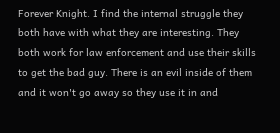Forever Knight. I find the internal struggle they both have with what they are interesting. They both work for law enforcement and use their skills to get the bad guy. There is an evil inside of them and it won't go away so they use it in and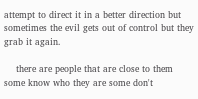attempt to direct it in a better direction but sometimes the evil gets out of control but they grab it again.

    there are people that are close to them some know who they are some don't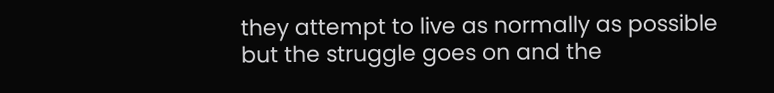they attempt to live as normally as possible but the struggle goes on and the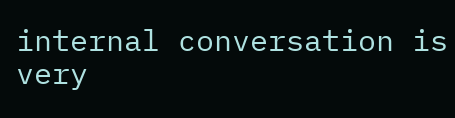internal conversation is very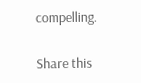compelling.

Share this